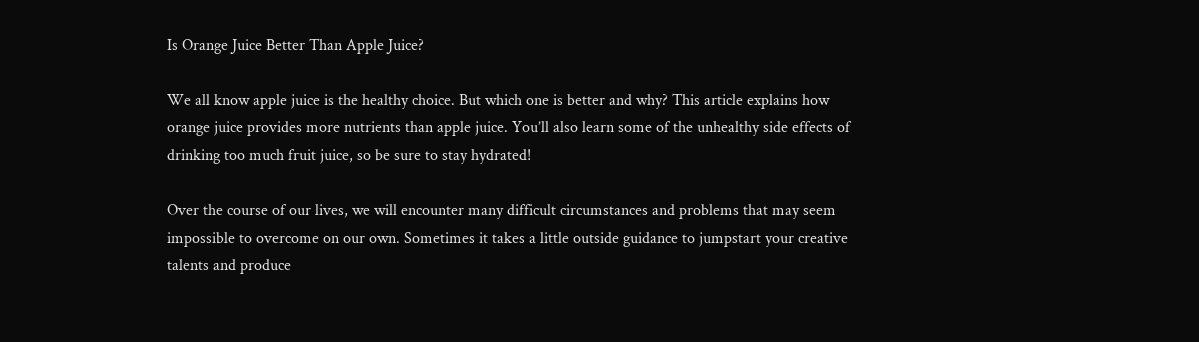Is Orange Juice Better Than Apple Juice?

We all know apple juice is the healthy choice. But which one is better and why? This article explains how orange juice provides more nutrients than apple juice. You’ll also learn some of the unhealthy side effects of drinking too much fruit juice, so be sure to stay hydrated!

Over the course of our lives, we will encounter many difficult circumstances and problems that may seem impossible to overcome on our own. Sometimes it takes a little outside guidance to jumpstart your creative talents and produce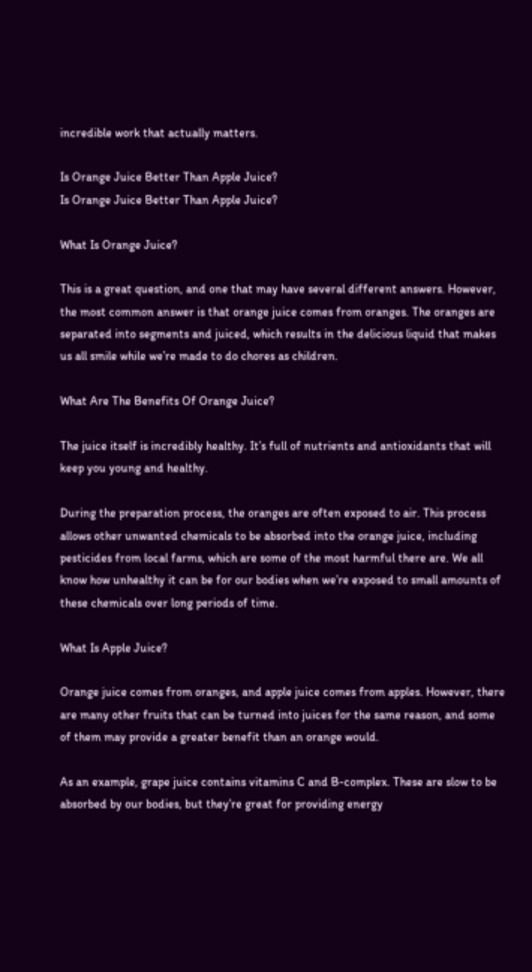incredible work that actually matters.

Is Orange Juice Better Than Apple Juice?
Is Orange Juice Better Than Apple Juice?

What Is Orange Juice?

This is a great question, and one that may have several different answers. However, the most common answer is that orange juice comes from oranges. The oranges are separated into segments and juiced, which results in the delicious liquid that makes us all smile while we’re made to do chores as children.

What Are The Benefits Of Orange Juice?

The juice itself is incredibly healthy. It’s full of nutrients and antioxidants that will keep you young and healthy.

During the preparation process, the oranges are often exposed to air. This process allows other unwanted chemicals to be absorbed into the orange juice, including pesticides from local farms, which are some of the most harmful there are. We all know how unhealthy it can be for our bodies when we’re exposed to small amounts of these chemicals over long periods of time.

What Is Apple Juice?

Orange juice comes from oranges, and apple juice comes from apples. However, there are many other fruits that can be turned into juices for the same reason, and some of them may provide a greater benefit than an orange would.

As an example, grape juice contains vitamins C and B-complex. These are slow to be absorbed by our bodies, but they’re great for providing energy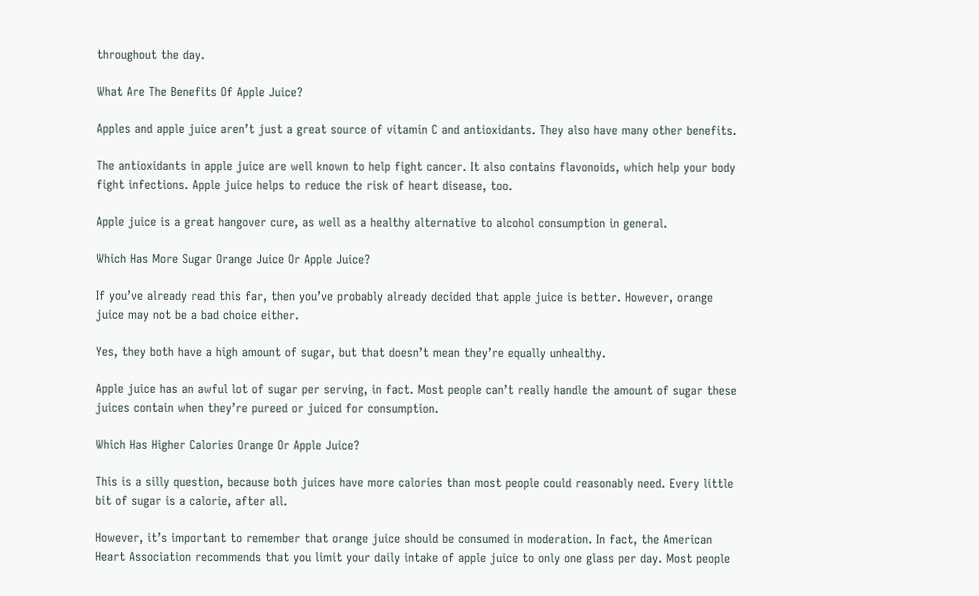throughout the day.

What Are The Benefits Of Apple Juice?

Apples and apple juice aren’t just a great source of vitamin C and antioxidants. They also have many other benefits.

The antioxidants in apple juice are well known to help fight cancer. It also contains flavonoids, which help your body fight infections. Apple juice helps to reduce the risk of heart disease, too.

Apple juice is a great hangover cure, as well as a healthy alternative to alcohol consumption in general.

Which Has More Sugar Orange Juice Or Apple Juice?

If you’ve already read this far, then you’ve probably already decided that apple juice is better. However, orange juice may not be a bad choice either.

Yes, they both have a high amount of sugar, but that doesn’t mean they’re equally unhealthy.

Apple juice has an awful lot of sugar per serving, in fact. Most people can’t really handle the amount of sugar these juices contain when they’re pureed or juiced for consumption.

Which Has Higher Calories Orange Or Apple Juice?

This is a silly question, because both juices have more calories than most people could reasonably need. Every little bit of sugar is a calorie, after all.

However, it’s important to remember that orange juice should be consumed in moderation. In fact, the American Heart Association recommends that you limit your daily intake of apple juice to only one glass per day. Most people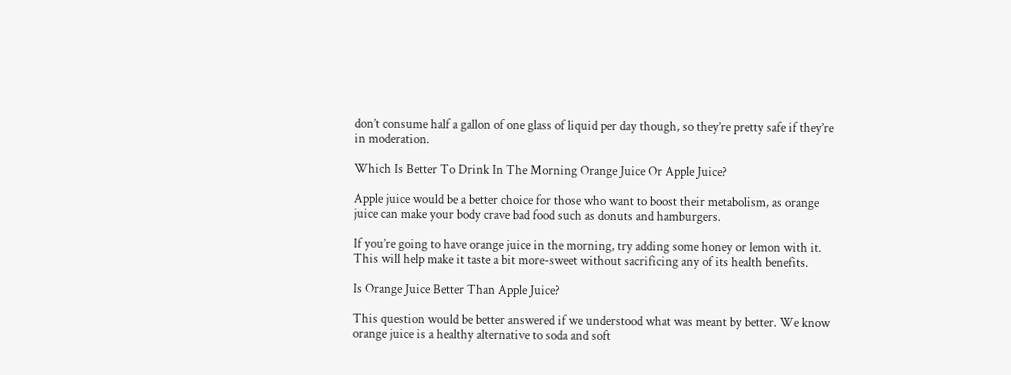don’t consume half a gallon of one glass of liquid per day though, so they’re pretty safe if they’re in moderation.

Which Is Better To Drink In The Morning Orange Juice Or Apple Juice?

Apple juice would be a better choice for those who want to boost their metabolism, as orange juice can make your body crave bad food such as donuts and hamburgers.

If you’re going to have orange juice in the morning, try adding some honey or lemon with it. This will help make it taste a bit more-sweet without sacrificing any of its health benefits.

Is Orange Juice Better Than Apple Juice?

This question would be better answered if we understood what was meant by better. We know orange juice is a healthy alternative to soda and soft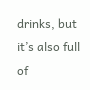drinks, but it’s also full of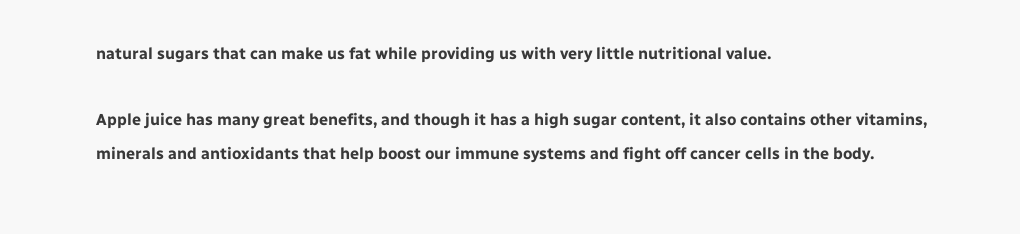natural sugars that can make us fat while providing us with very little nutritional value.

Apple juice has many great benefits, and though it has a high sugar content, it also contains other vitamins, minerals and antioxidants that help boost our immune systems and fight off cancer cells in the body.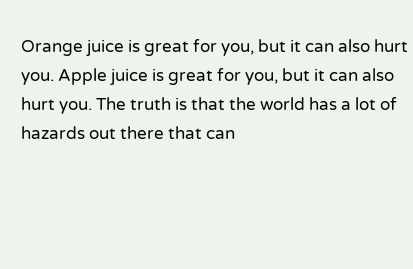Orange juice is great for you, but it can also hurt you. Apple juice is great for you, but it can also hurt you. The truth is that the world has a lot of hazards out there that can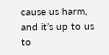cause us harm, and it’s up to us to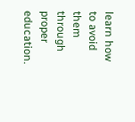learn how to avoid them through proper education.